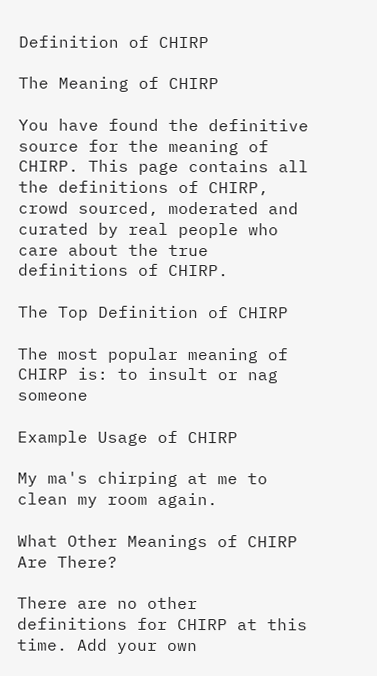Definition of CHIRP

The Meaning of CHIRP

You have found the definitive source for the meaning of CHIRP. This page contains all the definitions of CHIRP, crowd sourced, moderated and curated by real people who care about the true definitions of CHIRP.

The Top Definition of CHIRP

The most popular meaning of CHIRP is: to insult or nag someone

Example Usage of CHIRP

My ma's chirping at me to clean my room again.

What Other Meanings of CHIRP Are There?

There are no other definitions for CHIRP at this time. Add your own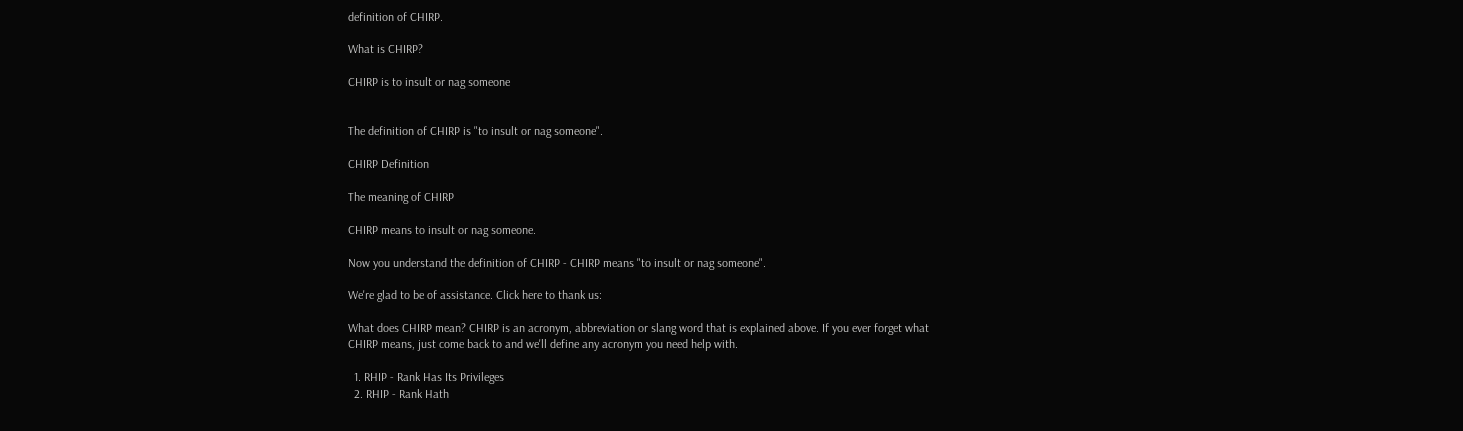definition of CHIRP.

What is CHIRP?

CHIRP is to insult or nag someone


The definition of CHIRP is "to insult or nag someone".

CHIRP Definition

The meaning of CHIRP

CHIRP means to insult or nag someone.

Now you understand the definition of CHIRP - CHIRP means "to insult or nag someone".

We're glad to be of assistance. Click here to thank us:

What does CHIRP mean? CHIRP is an acronym, abbreviation or slang word that is explained above. If you ever forget what CHIRP means, just come back to and we'll define any acronym you need help with.

  1. RHIP - Rank Has Its Privileges
  2. RHIP - Rank Hath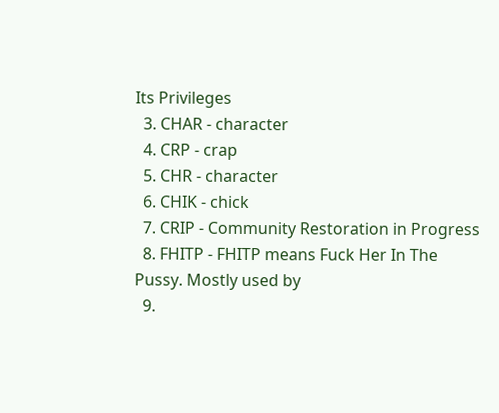Its Privileges
  3. CHAR - character
  4. CRP - crap
  5. CHR - character
  6. CHIK - chick
  7. CRIP - Community Restoration in Progress
  8. FHITP - FHITP means Fuck Her In The Pussy. Mostly used by
  9.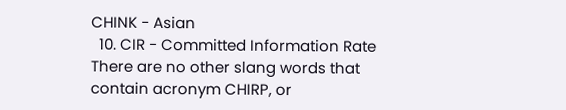CHINK - Asian
  10. CIR - Committed Information Rate
There are no other slang words that contain acronym CHIRP, or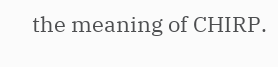the meaning of CHIRP.